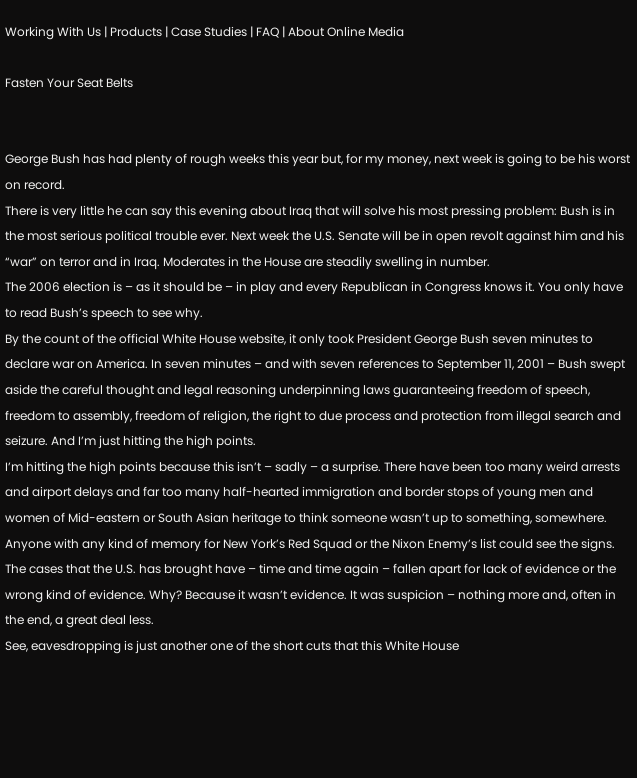Working With Us | Products | Case Studies | FAQ | About Online Media

Fasten Your Seat Belts


George Bush has had plenty of rough weeks this year but, for my money, next week is going to be his worst on record.
There is very little he can say this evening about Iraq that will solve his most pressing problem: Bush is in the most serious political trouble ever. Next week the U.S. Senate will be in open revolt against him and his “war” on terror and in Iraq. Moderates in the House are steadily swelling in number.
The 2006 election is – as it should be – in play and every Republican in Congress knows it. You only have to read Bush’s speech to see why.
By the count of the official White House website, it only took President George Bush seven minutes to declare war on America. In seven minutes – and with seven references to September 11, 2001 – Bush swept aside the careful thought and legal reasoning underpinning laws guaranteeing freedom of speech, freedom to assembly, freedom of religion, the right to due process and protection from illegal search and seizure. And I’m just hitting the high points.
I’m hitting the high points because this isn’t – sadly – a surprise. There have been too many weird arrests and airport delays and far too many half-hearted immigration and border stops of young men and women of Mid-eastern or South Asian heritage to think someone wasn’t up to something, somewhere. Anyone with any kind of memory for New York’s Red Squad or the Nixon Enemy’s list could see the signs. The cases that the U.S. has brought have – time and time again – fallen apart for lack of evidence or the wrong kind of evidence. Why? Because it wasn’t evidence. It was suspicion – nothing more and, often in the end, a great deal less.
See, eavesdropping is just another one of the short cuts that this White House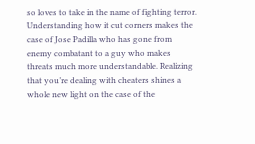so loves to take in the name of fighting terror. Understanding how it cut corners makes the case of Jose Padilla who has gone from enemy combatant to a guy who makes threats much more understandable. Realizing that you’re dealing with cheaters shines a whole new light on the case of the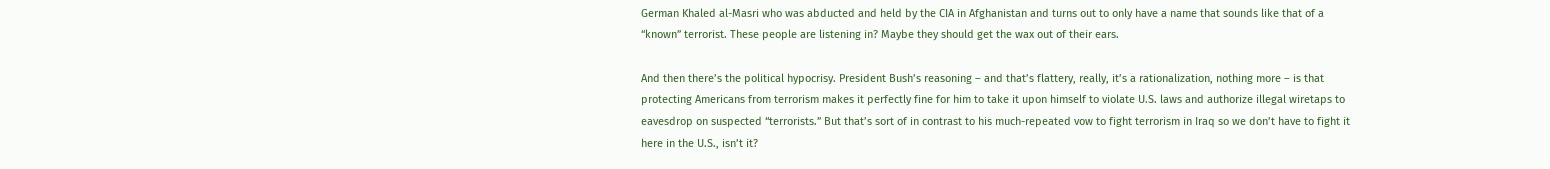German Khaled al-Masri who was abducted and held by the CIA in Afghanistan and turns out to only have a name that sounds like that of a “known” terrorist. These people are listening in? Maybe they should get the wax out of their ears.

And then there’s the political hypocrisy. President Bush’s reasoning – and that’s flattery, really, it’s a rationalization, nothing more – is that protecting Americans from terrorism makes it perfectly fine for him to take it upon himself to violate U.S. laws and authorize illegal wiretaps to eavesdrop on suspected “terrorists.” But that’s sort of in contrast to his much-repeated vow to fight terrorism in Iraq so we don’t have to fight it here in the U.S., isn’t it?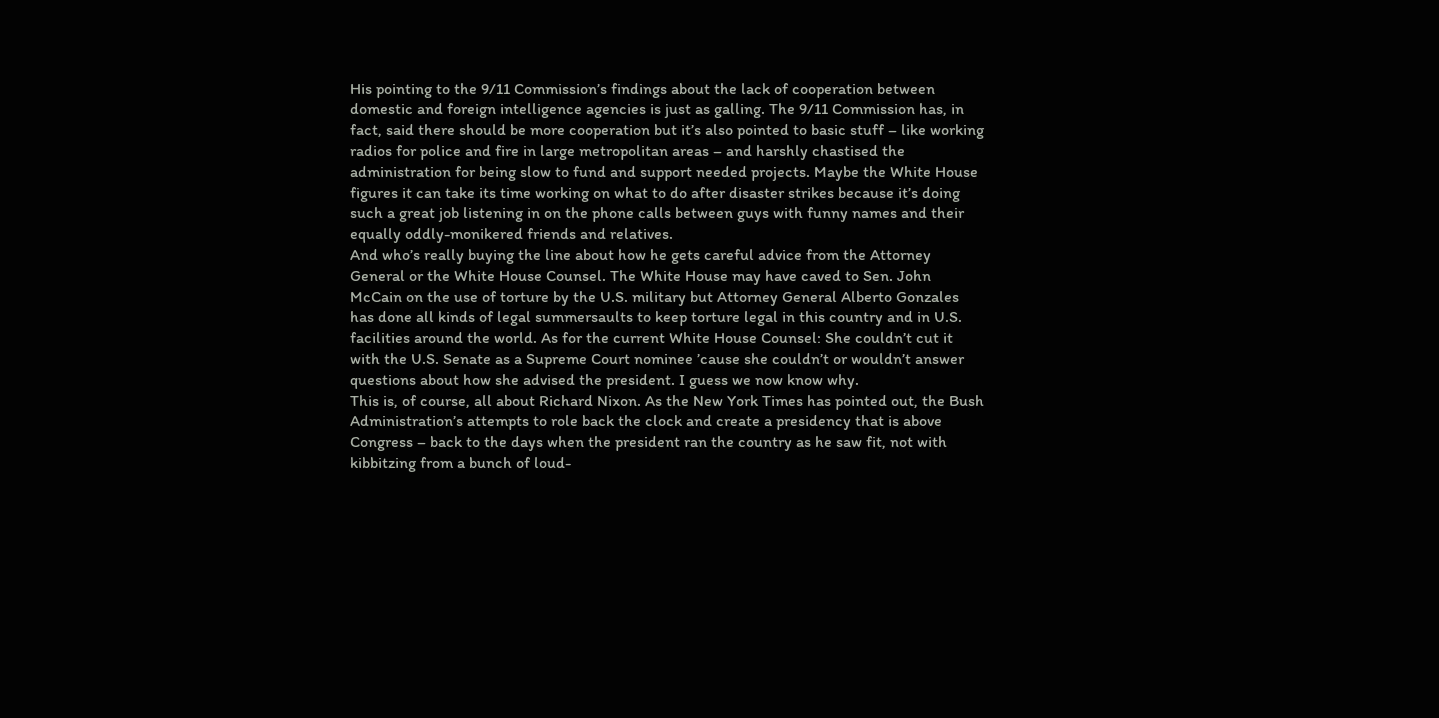His pointing to the 9/11 Commission’s findings about the lack of cooperation between domestic and foreign intelligence agencies is just as galling. The 9/11 Commission has, in fact, said there should be more cooperation but it’s also pointed to basic stuff – like working radios for police and fire in large metropolitan areas – and harshly chastised the administration for being slow to fund and support needed projects. Maybe the White House figures it can take its time working on what to do after disaster strikes because it’s doing such a great job listening in on the phone calls between guys with funny names and their equally oddly-monikered friends and relatives.
And who’s really buying the line about how he gets careful advice from the Attorney General or the White House Counsel. The White House may have caved to Sen. John McCain on the use of torture by the U.S. military but Attorney General Alberto Gonzales has done all kinds of legal summersaults to keep torture legal in this country and in U.S. facilities around the world. As for the current White House Counsel: She couldn’t cut it with the U.S. Senate as a Supreme Court nominee ’cause she couldn’t or wouldn’t answer questions about how she advised the president. I guess we now know why.
This is, of course, all about Richard Nixon. As the New York Times has pointed out, the Bush Administration’s attempts to role back the clock and create a presidency that is above Congress – back to the days when the president ran the country as he saw fit, not with kibbitzing from a bunch of loud-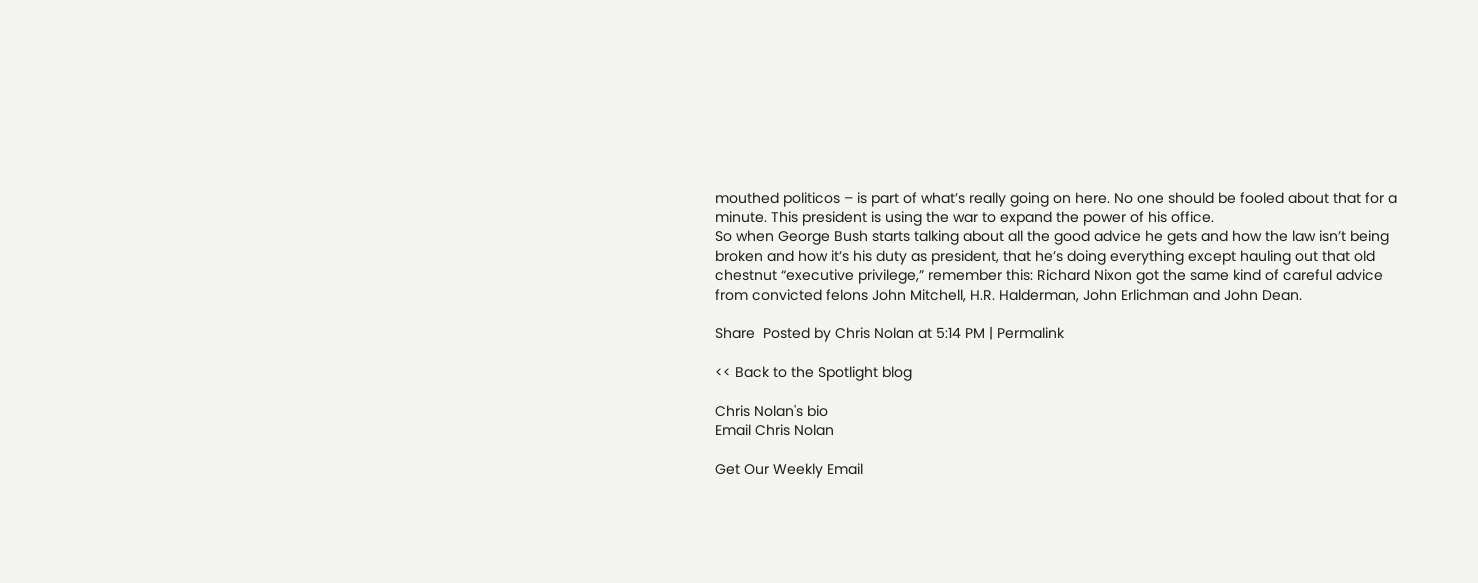mouthed politicos – is part of what’s really going on here. No one should be fooled about that for a minute. This president is using the war to expand the power of his office.
So when George Bush starts talking about all the good advice he gets and how the law isn’t being broken and how it’s his duty as president, that he’s doing everything except hauling out that old chestnut “executive privilege,” remember this: Richard Nixon got the same kind of careful advice from convicted felons John Mitchell, H.R. Halderman, John Erlichman and John Dean.

Share  Posted by Chris Nolan at 5:14 PM | Permalink

<< Back to the Spotlight blog

Chris Nolan's bio
Email Chris Nolan

Get Our Weekly Email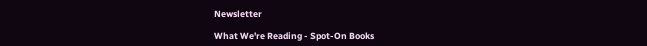Newsletter

What We're Reading - Spot-On Books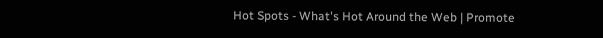Hot Spots - What's Hot Around the Web | Promote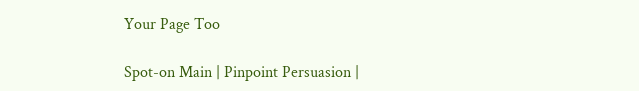Your Page Too

Spot-on Main | Pinpoint Persuasion |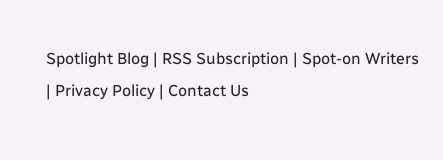Spotlight Blog | RSS Subscription | Spot-on Writers | Privacy Policy | Contact Us